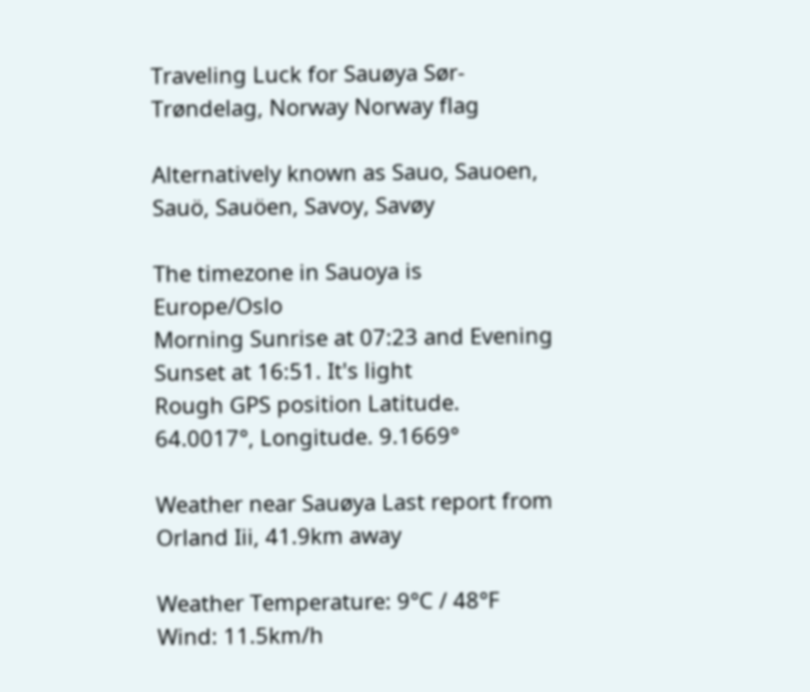Traveling Luck for Sauøya Sør-Trøndelag, Norway Norway flag

Alternatively known as Sauo, Sauoen, Sauö, Sauöen, Savoy, Savøy

The timezone in Sauoya is Europe/Oslo
Morning Sunrise at 07:23 and Evening Sunset at 16:51. It's light
Rough GPS position Latitude. 64.0017°, Longitude. 9.1669°

Weather near Sauøya Last report from Orland Iii, 41.9km away

Weather Temperature: 9°C / 48°F
Wind: 11.5km/h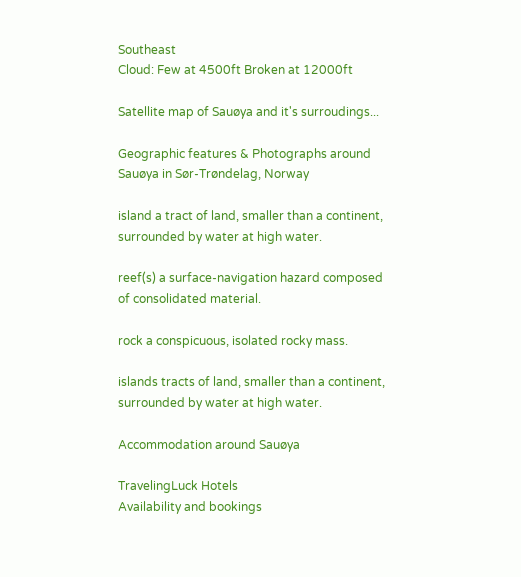Southeast
Cloud: Few at 4500ft Broken at 12000ft

Satellite map of Sauøya and it's surroudings...

Geographic features & Photographs around Sauøya in Sør-Trøndelag, Norway

island a tract of land, smaller than a continent, surrounded by water at high water.

reef(s) a surface-navigation hazard composed of consolidated material.

rock a conspicuous, isolated rocky mass.

islands tracts of land, smaller than a continent, surrounded by water at high water.

Accommodation around Sauøya

TravelingLuck Hotels
Availability and bookings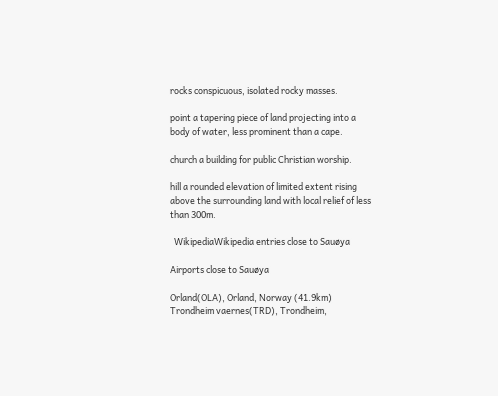rocks conspicuous, isolated rocky masses.

point a tapering piece of land projecting into a body of water, less prominent than a cape.

church a building for public Christian worship.

hill a rounded elevation of limited extent rising above the surrounding land with local relief of less than 300m.

  WikipediaWikipedia entries close to Sauøya

Airports close to Sauøya

Orland(OLA), Orland, Norway (41.9km)
Trondheim vaernes(TRD), Trondheim,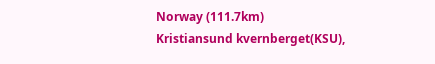Norway (111.7km)
Kristiansund kvernberget(KSU),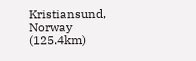Kristiansund, Norway (125.4km)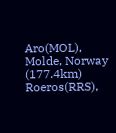Aro(MOL), Molde, Norway (177.4km)
Roeros(RRS),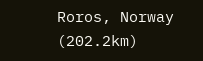Roros, Norway (202.2km)